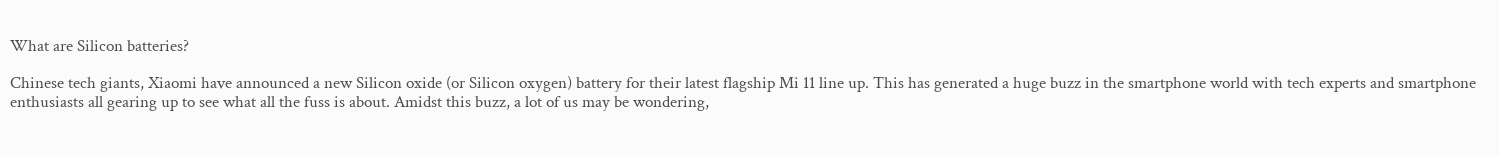What are Silicon batteries?

Chinese tech giants, Xiaomi have announced a new Silicon oxide (or Silicon oxygen) battery for their latest flagship Mi 11 line up. This has generated a huge buzz in the smartphone world with tech experts and smartphone enthusiasts all gearing up to see what all the fuss is about. Amidst this buzz, a lot of us may be wondering,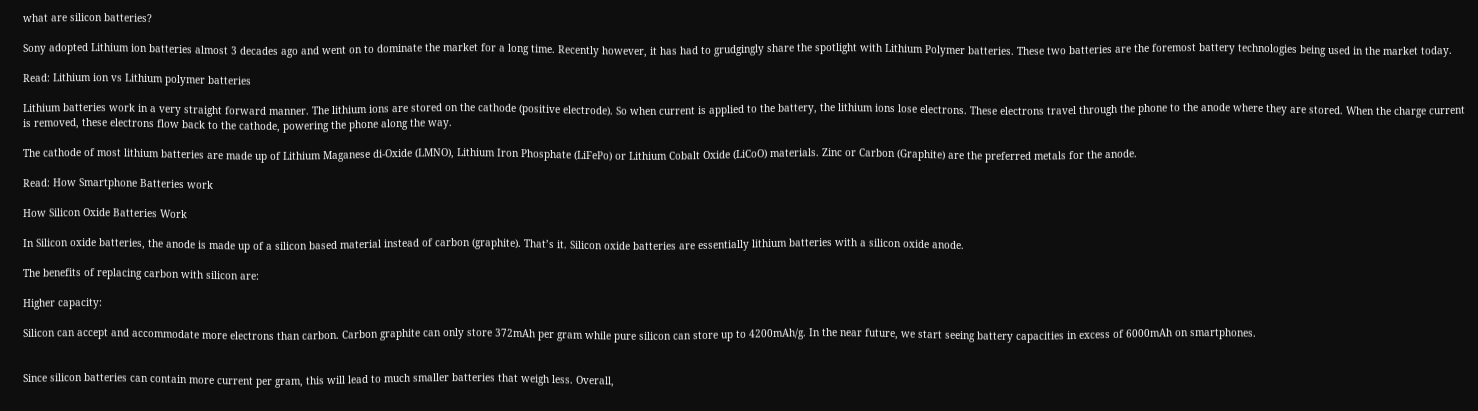what are silicon batteries?

Sony adopted Lithium ion batteries almost 3 decades ago and went on to dominate the market for a long time. Recently however, it has had to grudgingly share the spotlight with Lithium Polymer batteries. These two batteries are the foremost battery technologies being used in the market today.

Read: Lithium ion vs Lithium polymer batteries

Lithium batteries work in a very straight forward manner. The lithium ions are stored on the cathode (positive electrode). So when current is applied to the battery, the lithium ions lose electrons. These electrons travel through the phone to the anode where they are stored. When the charge current is removed, these electrons flow back to the cathode, powering the phone along the way.

The cathode of most lithium batteries are made up of Lithium Maganese di-Oxide (LMNO), Lithium Iron Phosphate (LiFePo) or Lithium Cobalt Oxide (LiCoO) materials. Zinc or Carbon (Graphite) are the preferred metals for the anode.

Read: How Smartphone Batteries work

How Silicon Oxide Batteries Work

In Silicon oxide batteries, the anode is made up of a silicon based material instead of carbon (graphite). That’s it. Silicon oxide batteries are essentially lithium batteries with a silicon oxide anode.

The benefits of replacing carbon with silicon are:

Higher capacity:

Silicon can accept and accommodate more electrons than carbon. Carbon graphite can only store 372mAh per gram while pure silicon can store up to 4200mAh/g. In the near future, we start seeing battery capacities in excess of 6000mAh on smartphones.


Since silicon batteries can contain more current per gram, this will lead to much smaller batteries that weigh less. Overall,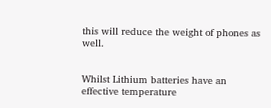this will reduce the weight of phones as well.


Whilst Lithium batteries have an effective temperature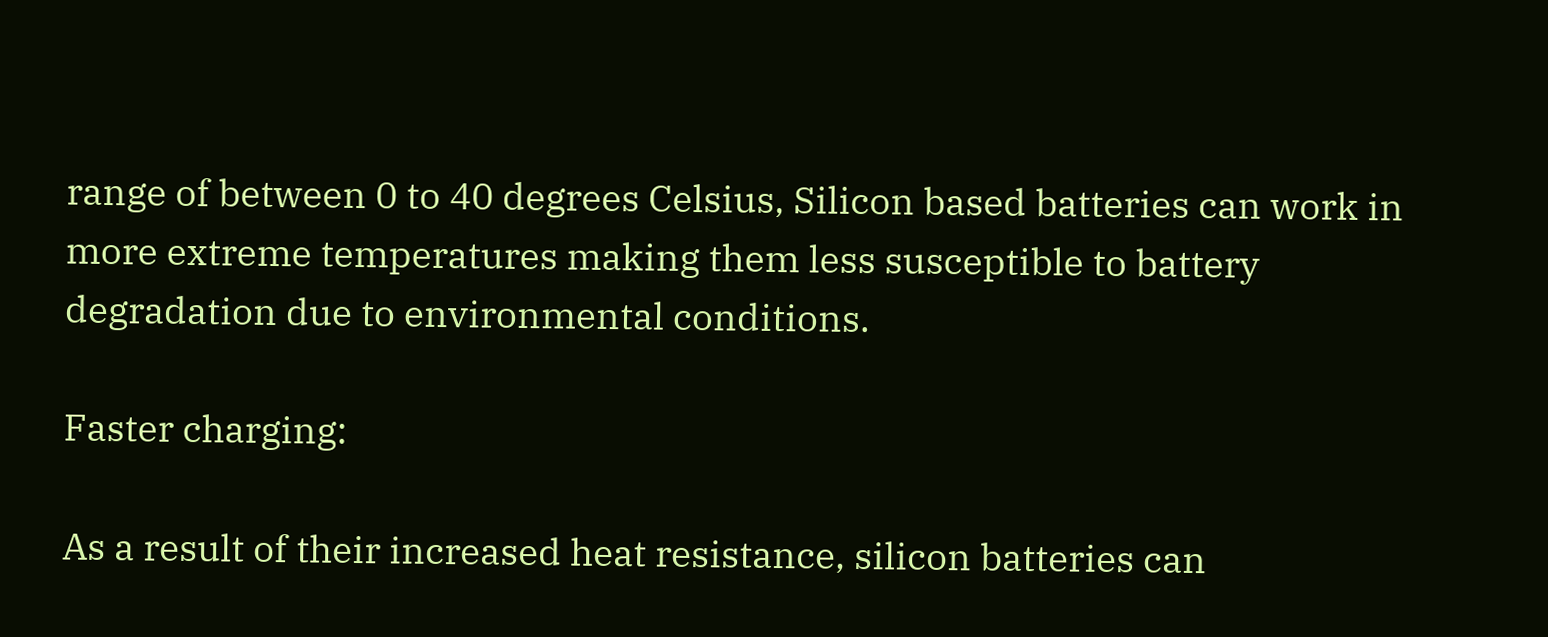range of between 0 to 40 degrees Celsius, Silicon based batteries can work in more extreme temperatures making them less susceptible to battery degradation due to environmental conditions.

Faster charging:

As a result of their increased heat resistance, silicon batteries can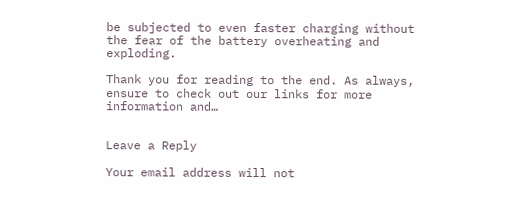be subjected to even faster charging without the fear of the battery overheating and exploding.

Thank you for reading to the end. As always, ensure to check out our links for more information and…


Leave a Reply

Your email address will not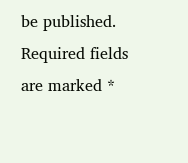be published. Required fields are marked *